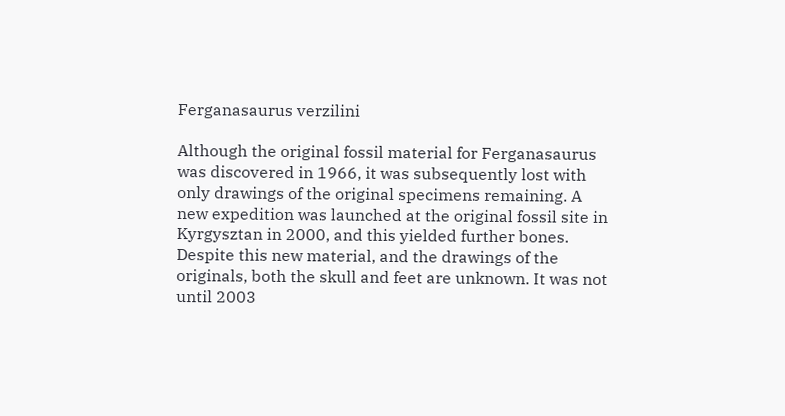Ferganasaurus verzilini

Although the original fossil material for Ferganasaurus was discovered in 1966, it was subsequently lost with only drawings of the original specimens remaining. A new expedition was launched at the original fossil site in Kyrgysztan in 2000, and this yielded further bones. Despite this new material, and the drawings of the originals, both the skull and feet are unknown. It was not until 2003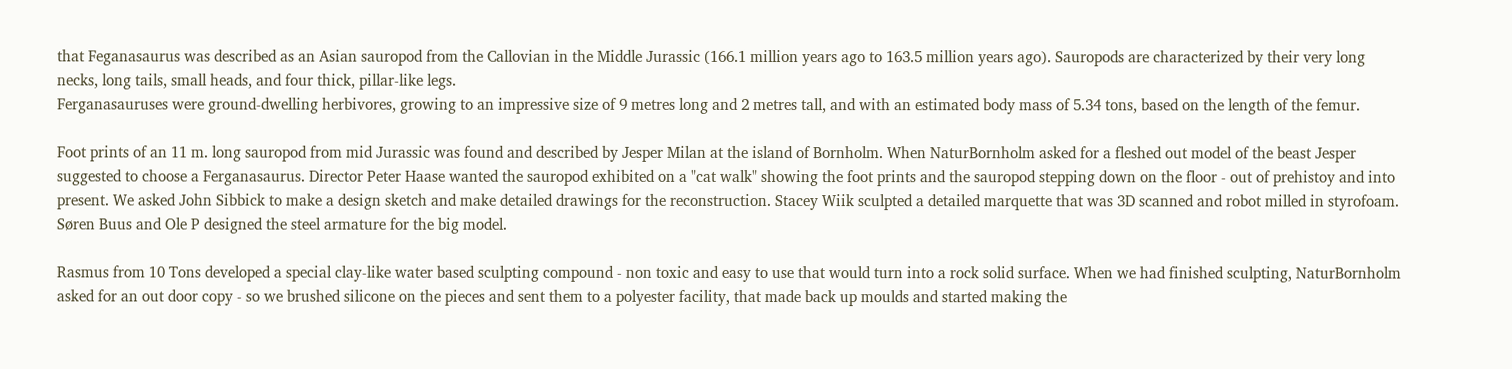that Feganasaurus was described as an Asian sauropod from the Callovian in the Middle Jurassic (166.1 million years ago to 163.5 million years ago). Sauropods are characterized by their very long necks, long tails, small heads, and four thick, pillar-like legs.
Ferganasauruses were ground-dwelling herbivores, growing to an impressive size of 9 metres long and 2 metres tall, and with an estimated body mass of 5.34 tons, based on the length of the femur.

Foot prints of an 11 m. long sauropod from mid Jurassic was found and described by Jesper Milan at the island of Bornholm. When NaturBornholm asked for a fleshed out model of the beast Jesper suggested to choose a Ferganasaurus. Director Peter Haase wanted the sauropod exhibited on a "cat walk" showing the foot prints and the sauropod stepping down on the floor - out of prehistoy and into present. We asked John Sibbick to make a design sketch and make detailed drawings for the reconstruction. Stacey Wiik sculpted a detailed marquette that was 3D scanned and robot milled in styrofoam. Søren Buus and Ole P designed the steel armature for the big model.

Rasmus from 10 Tons developed a special clay-like water based sculpting compound - non toxic and easy to use that would turn into a rock solid surface. When we had finished sculpting, NaturBornholm asked for an out door copy - so we brushed silicone on the pieces and sent them to a polyester facility, that made back up moulds and started making the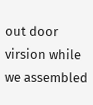out door virsion while we assembled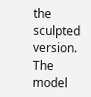the sculpted version. The model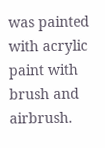was painted with acrylic paint with brush and airbrush.